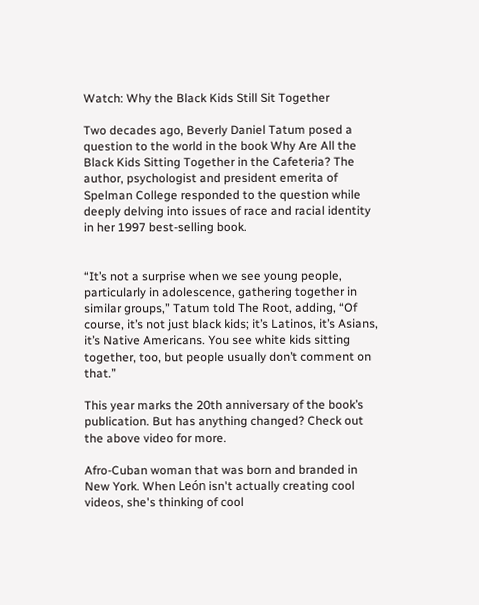Watch: Why the Black Kids Still Sit Together

Two decades ago, Beverly Daniel Tatum posed a question to the world in the book Why Are All the Black Kids Sitting Together in the Cafeteria? The author, psychologist and president emerita of Spelman College responded to the question while deeply delving into issues of race and racial identity in her 1997 best-selling book.


“It’s not a surprise when we see young people, particularly in adolescence, gathering together in similar groups,” Tatum told The Root, adding, “Of course, it’s not just black kids; it’s Latinos, it’s Asians, it’s Native Americans. You see white kids sitting together, too, but people usually don’t comment on that.”

This year marks the 20th anniversary of the book’s publication. But has anything changed? Check out the above video for more.

Afro-Cuban woman that was born and branded in New York. When León isn't actually creating cool videos, she's thinking of cool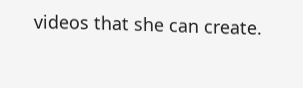videos that she can create.